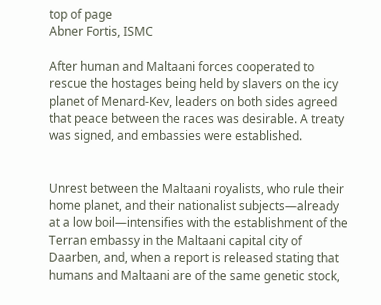top of page
Abner Fortis, ISMC

After human and Maltaani forces cooperated to rescue the hostages being held by slavers on the icy planet of Menard-Kev, leaders on both sides agreed that peace between the races was desirable. A treaty was signed, and embassies were established.


Unrest between the Maltaani royalists, who rule their home planet, and their nationalist subjects—already at a low boil—intensifies with the establishment of the Terran embassy in the Maltaani capital city of Daarben, and, when a report is released stating that humans and Maltaani are of the same genetic stock,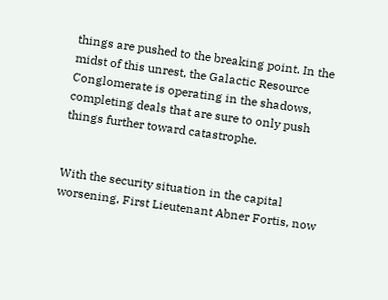things are pushed to the breaking point. In the midst of this unrest, the Galactic Resource Conglomerate is operating in the shadows, completing deals that are sure to only push things further toward catastrophe.


With the security situation in the capital worsening, First Lieutenant Abner Fortis, now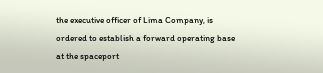the executive officer of Lima Company, is ordered to establish a forward operating base at the spaceport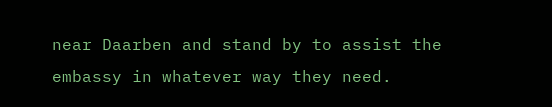near Daarben and stand by to assist the embassy in whatever way they need.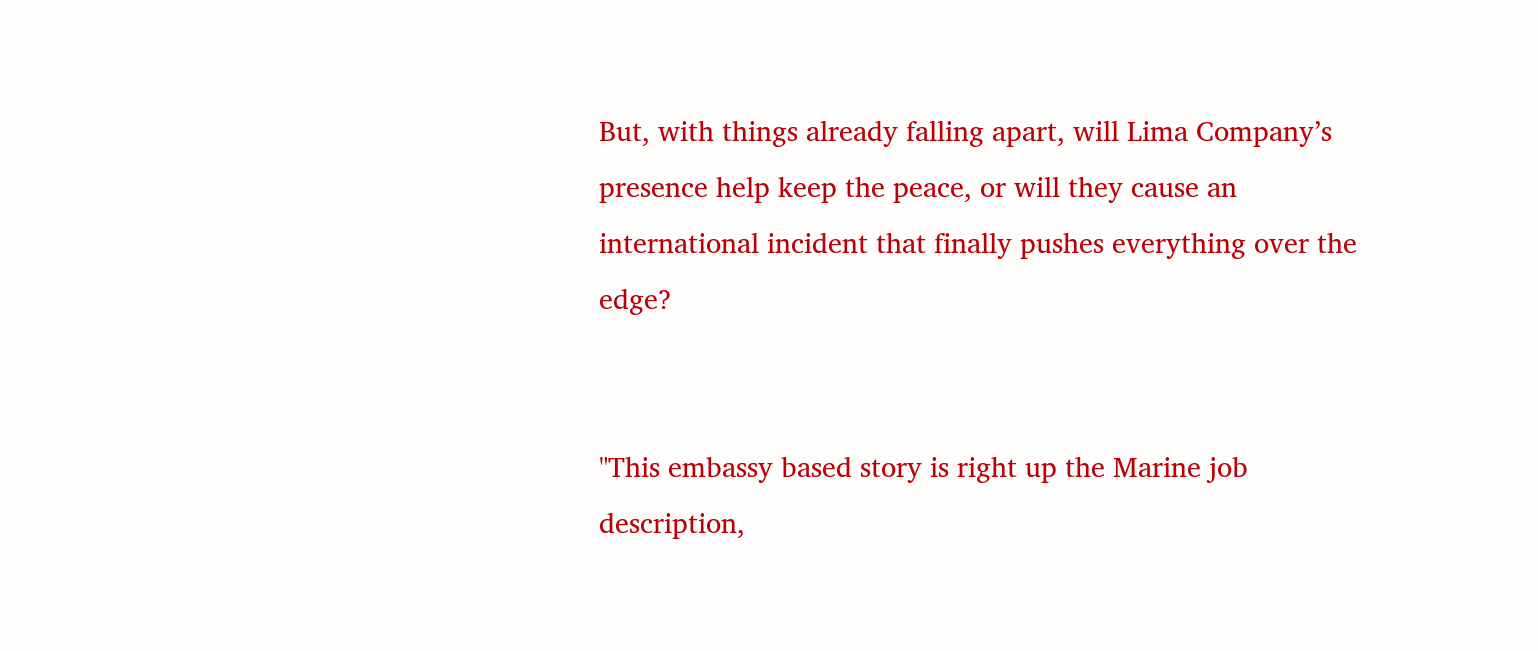But, with things already falling apart, will Lima Company’s presence help keep the peace, or will they cause an international incident that finally pushes everything over the edge?


"This embassy based story is right up the Marine job description,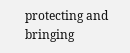protecting and bringing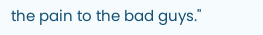the pain to the bad guys."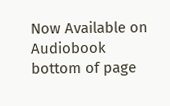Now Available on Audiobook
bottom of page